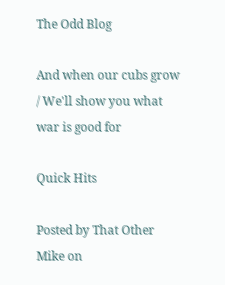The Odd Blog

And when our cubs grow / We'll show you what war is good for

Quick Hits

Posted by That Other Mike on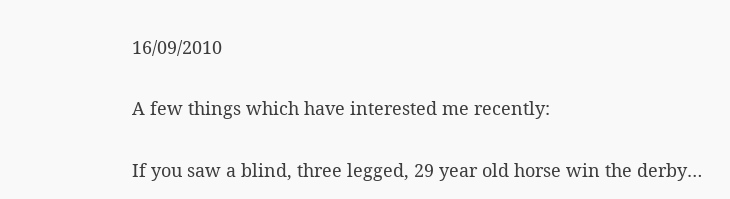16/09/2010

A few things which have interested me recently:

If you saw a blind, three legged, 29 year old horse win the derby…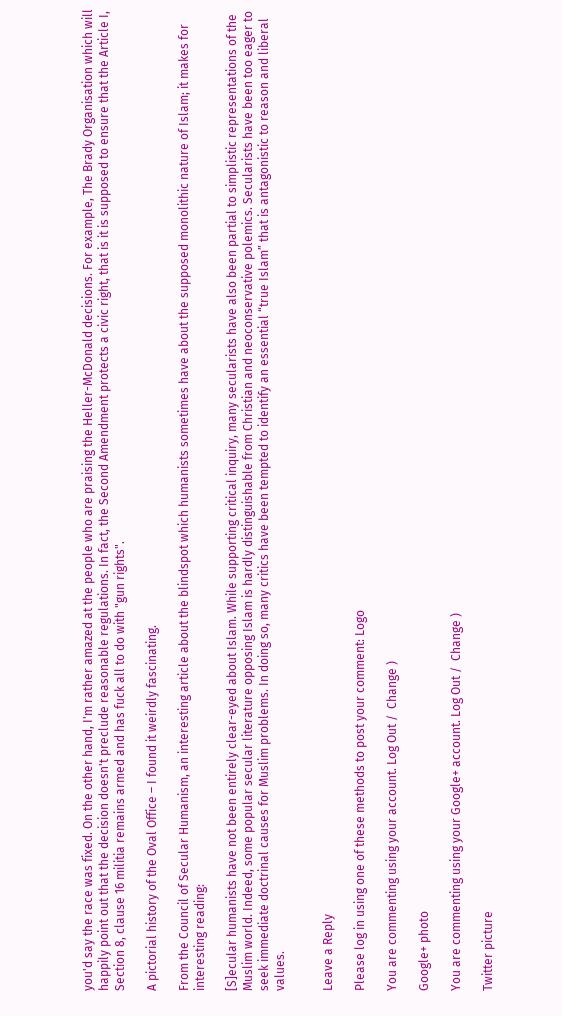you'd say the race was fixed. On the other hand, I'm rather amazed at the people who are praising the Heller-McDonald decisions. For example, The Brady Organisation which will happily point out that the decision doesn't preclude reasonable regulations. In fact, the Second Amendment protects a civic right, that is it is supposed to ensure that the Article I, Section 8, clause 16 militia remains armed and has fuck all to do with "gun rights".

A pictorial history of the Oval Office – I found it weirdly fascinating.

From the Council of Secular Humanism, an interesting article about the blindspot which humanists sometimes have about the supposed monolithic nature of Islam; it makes for interesting reading:

[S]ecular humanists have not been entirely clear-eyed about Islam. While supporting critical inquiry, many secularists have also been partial to simplistic representations of the Muslim world. Indeed, some popular secular literature opposing Islam is hardly distinguishable from Christian and neoconservative polemics. Secularists have been too eager to seek immediate doctrinal causes for Muslim problems. In doing so, many critics have been tempted to identify an essential “true Islam” that is antagonistic to reason and liberal values.


Leave a Reply

Please log in using one of these methods to post your comment: Logo

You are commenting using your account. Log Out /  Change )

Google+ photo

You are commenting using your Google+ account. Log Out /  Change )

Twitter picture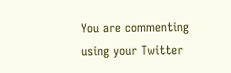You are commenting using your Twitter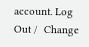account. Log Out /  Change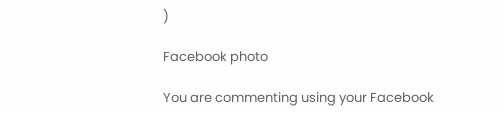)

Facebook photo

You are commenting using your Facebook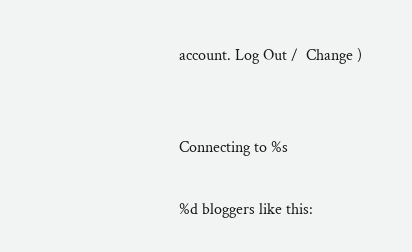account. Log Out /  Change )


Connecting to %s

%d bloggers like this: